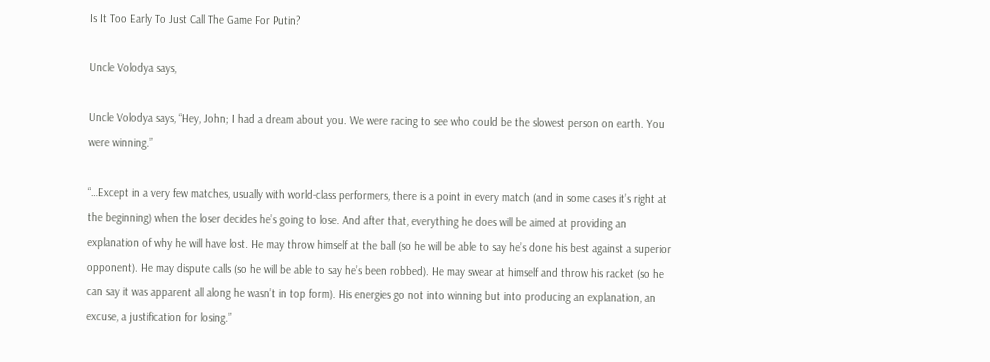Is It Too Early To Just Call The Game For Putin?

Uncle Volodya says,

Uncle Volodya says, “Hey, John; I had a dream about you. We were racing to see who could be the slowest person on earth. You were winning.”

“…Except in a very few matches, usually with world-class performers, there is a point in every match (and in some cases it’s right at the beginning) when the loser decides he’s going to lose. And after that, everything he does will be aimed at providing an explanation of why he will have lost. He may throw himself at the ball (so he will be able to say he’s done his best against a superior opponent). He may dispute calls (so he will be able to say he’s been robbed). He may swear at himself and throw his racket (so he can say it was apparent all along he wasn’t in top form). His energies go not into winning but into producing an explanation, an excuse, a justification for losing.”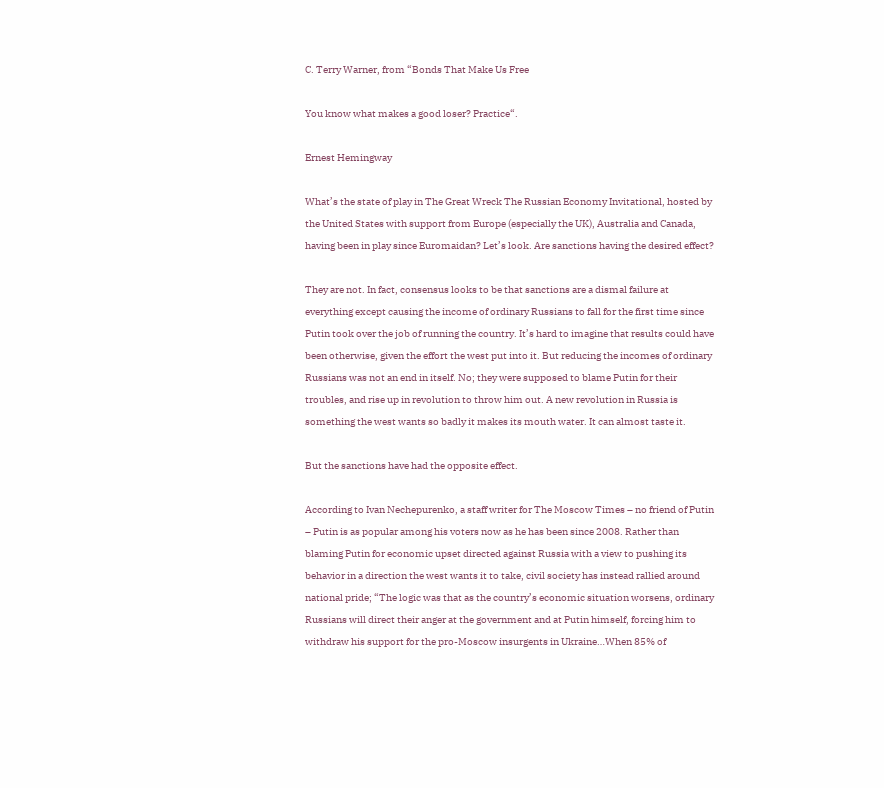C. Terry Warner, from “Bonds That Make Us Free

You know what makes a good loser? Practice“.

Ernest Hemingway

What’s the state of play in The Great Wreck The Russian Economy Invitational, hosted by the United States with support from Europe (especially the UK), Australia and Canada, having been in play since Euromaidan? Let’s look. Are sanctions having the desired effect?

They are not. In fact, consensus looks to be that sanctions are a dismal failure at everything except causing the income of ordinary Russians to fall for the first time since Putin took over the job of running the country. It’s hard to imagine that results could have been otherwise, given the effort the west put into it. But reducing the incomes of ordinary Russians was not an end in itself. No; they were supposed to blame Putin for their troubles, and rise up in revolution to throw him out. A new revolution in Russia is something the west wants so badly it makes its mouth water. It can almost taste it.

But the sanctions have had the opposite effect.

According to Ivan Nechepurenko, a staff writer for The Moscow Times – no friend of Putin – Putin is as popular among his voters now as he has been since 2008. Rather than blaming Putin for economic upset directed against Russia with a view to pushing its behavior in a direction the west wants it to take, civil society has instead rallied around national pride; “The logic was that as the country’s economic situation worsens, ordinary Russians will direct their anger at the government and at Putin himself, forcing him to withdraw his support for the pro-Moscow insurgents in Ukraine…When 85% of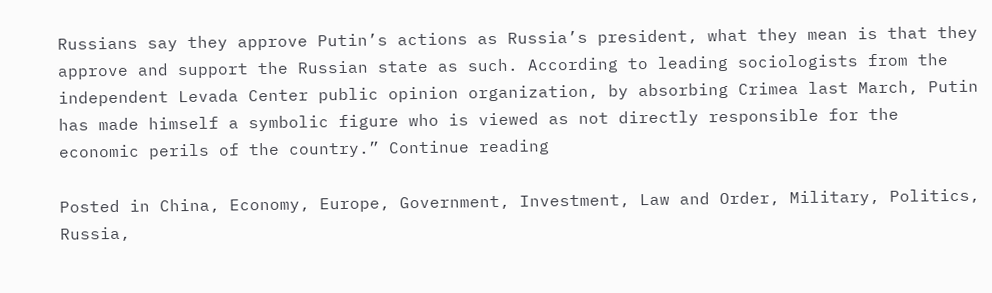Russians say they approve Putin’s actions as Russia’s president, what they mean is that they approve and support the Russian state as such. According to leading sociologists from the independent Levada Center public opinion organization, by absorbing Crimea last March, Putin has made himself a symbolic figure who is viewed as not directly responsible for the economic perils of the country.” Continue reading

Posted in China, Economy, Europe, Government, Investment, Law and Order, Military, Politics, Russia,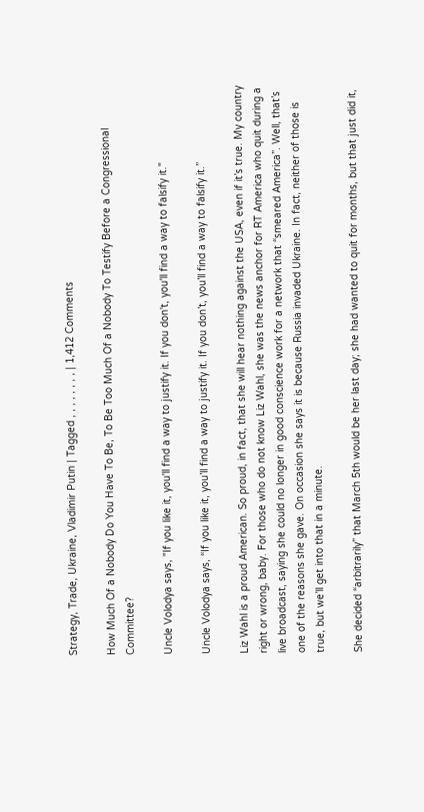Strategy, Trade, Ukraine, Vladimir Putin | Tagged , , , , , , , , | 1,412 Comments

How Much Of a Nobody Do You Have To Be, To Be Too Much Of a Nobody To Testify Before a Congressional Committee?

Uncle Volodya says, "If you like it, you'll find a way to justify it. If you don't, you'll find a way to falsify it."

Uncle Volodya says, “If you like it, you’ll find a way to justify it. If you don’t, you’ll find a way to falsify it.”

Liz Wahl is a proud American. So proud, in fact, that she will hear nothing against the USA, even if it’s true. My country right or wrong, baby. For those who do not know Liz Wahl, she was the news anchor for RT America who quit during a live broadcast, saying she could no longer in good conscience work for a network that “smeared America”. Well, that’s one of the reasons she gave. On occasion she says it is because Russia invaded Ukraine. In fact, neither of those is true, but we’ll get into that in a minute.

She decided “arbitrarily” that March 5th would be her last day; she had wanted to quit for months, but that just did it,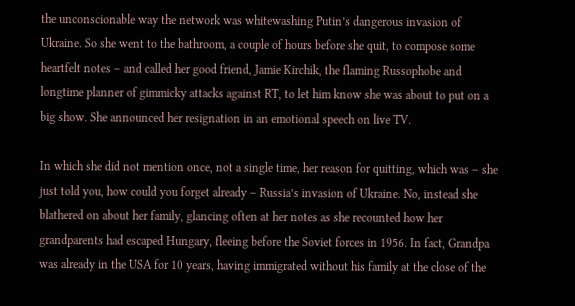the unconscionable way the network was whitewashing Putin’s dangerous invasion of Ukraine. So she went to the bathroom, a couple of hours before she quit, to compose some heartfelt notes – and called her good friend, Jamie Kirchik, the flaming Russophobe and longtime planner of gimmicky attacks against RT, to let him know she was about to put on a big show. She announced her resignation in an emotional speech on live TV.

In which she did not mention once, not a single time, her reason for quitting, which was – she just told you, how could you forget already – Russia’s invasion of Ukraine. No, instead she blathered on about her family, glancing often at her notes as she recounted how her grandparents had escaped Hungary, fleeing before the Soviet forces in 1956. In fact, Grandpa was already in the USA for 10 years, having immigrated without his family at the close of the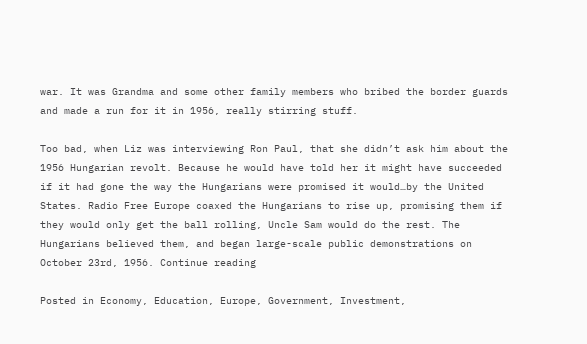war. It was Grandma and some other family members who bribed the border guards and made a run for it in 1956, really stirring stuff.

Too bad, when Liz was interviewing Ron Paul, that she didn’t ask him about the 1956 Hungarian revolt. Because he would have told her it might have succeeded if it had gone the way the Hungarians were promised it would…by the United States. Radio Free Europe coaxed the Hungarians to rise up, promising them if they would only get the ball rolling, Uncle Sam would do the rest. The Hungarians believed them, and began large-scale public demonstrations on October 23rd, 1956. Continue reading

Posted in Economy, Education, Europe, Government, Investment,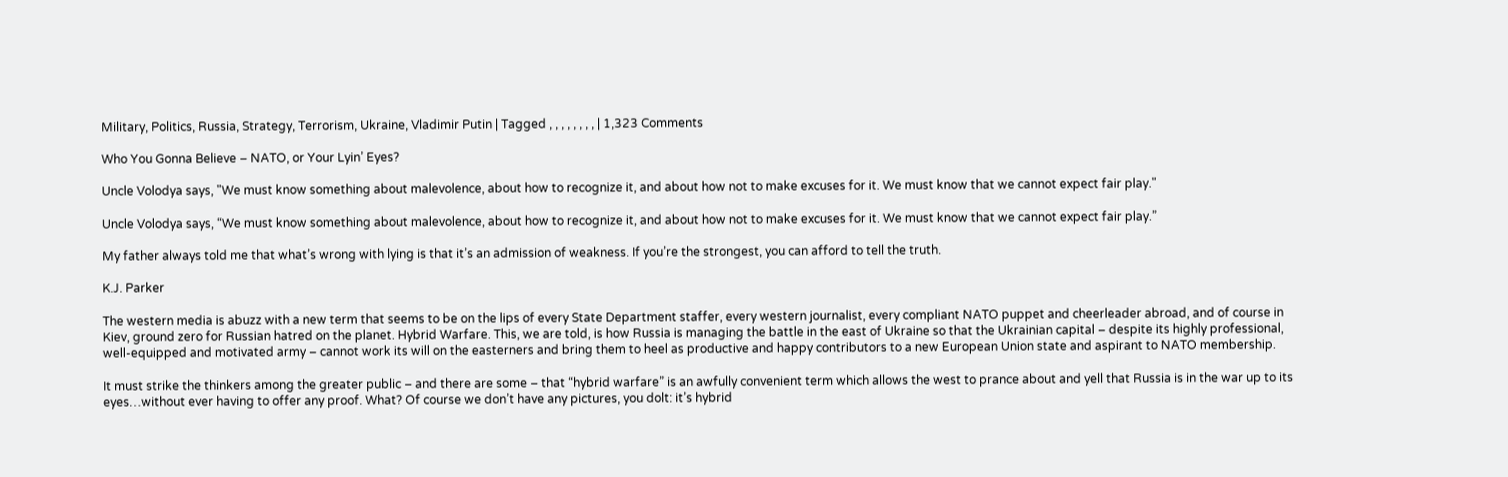Military, Politics, Russia, Strategy, Terrorism, Ukraine, Vladimir Putin | Tagged , , , , , , , , | 1,323 Comments

Who You Gonna Believe – NATO, or Your Lyin’ Eyes?

Uncle Volodya says, "We must know something about malevolence, about how to recognize it, and about how not to make excuses for it. We must know that we cannot expect fair play."

Uncle Volodya says, “We must know something about malevolence, about how to recognize it, and about how not to make excuses for it. We must know that we cannot expect fair play.”

My father always told me that what’s wrong with lying is that it’s an admission of weakness. If you’re the strongest, you can afford to tell the truth.

K.J. Parker

The western media is abuzz with a new term that seems to be on the lips of every State Department staffer, every western journalist, every compliant NATO puppet and cheerleader abroad, and of course in Kiev, ground zero for Russian hatred on the planet. Hybrid Warfare. This, we are told, is how Russia is managing the battle in the east of Ukraine so that the Ukrainian capital – despite its highly professional, well-equipped and motivated army – cannot work its will on the easterners and bring them to heel as productive and happy contributors to a new European Union state and aspirant to NATO membership.

It must strike the thinkers among the greater public – and there are some – that “hybrid warfare” is an awfully convenient term which allows the west to prance about and yell that Russia is in the war up to its eyes…without ever having to offer any proof. What? Of course we don’t have any pictures, you dolt: it’s hybrid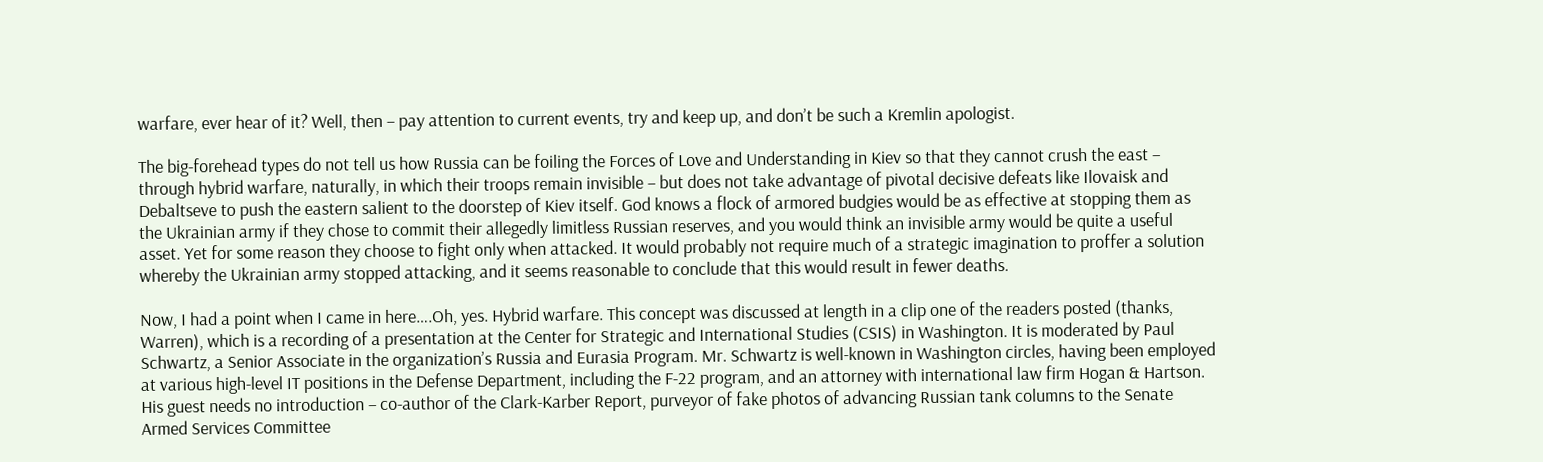warfare, ever hear of it? Well, then – pay attention to current events, try and keep up, and don’t be such a Kremlin apologist.

The big-forehead types do not tell us how Russia can be foiling the Forces of Love and Understanding in Kiev so that they cannot crush the east – through hybrid warfare, naturally, in which their troops remain invisible – but does not take advantage of pivotal decisive defeats like Ilovaisk and Debaltseve to push the eastern salient to the doorstep of Kiev itself. God knows a flock of armored budgies would be as effective at stopping them as the Ukrainian army if they chose to commit their allegedly limitless Russian reserves, and you would think an invisible army would be quite a useful asset. Yet for some reason they choose to fight only when attacked. It would probably not require much of a strategic imagination to proffer a solution whereby the Ukrainian army stopped attacking, and it seems reasonable to conclude that this would result in fewer deaths.

Now, I had a point when I came in here….Oh, yes. Hybrid warfare. This concept was discussed at length in a clip one of the readers posted (thanks, Warren), which is a recording of a presentation at the Center for Strategic and International Studies (CSIS) in Washington. It is moderated by Paul Schwartz, a Senior Associate in the organization’s Russia and Eurasia Program. Mr. Schwartz is well-known in Washington circles, having been employed at various high-level IT positions in the Defense Department, including the F-22 program, and an attorney with international law firm Hogan & Hartson. His guest needs no introduction – co-author of the Clark-Karber Report, purveyor of fake photos of advancing Russian tank columns to the Senate Armed Services Committee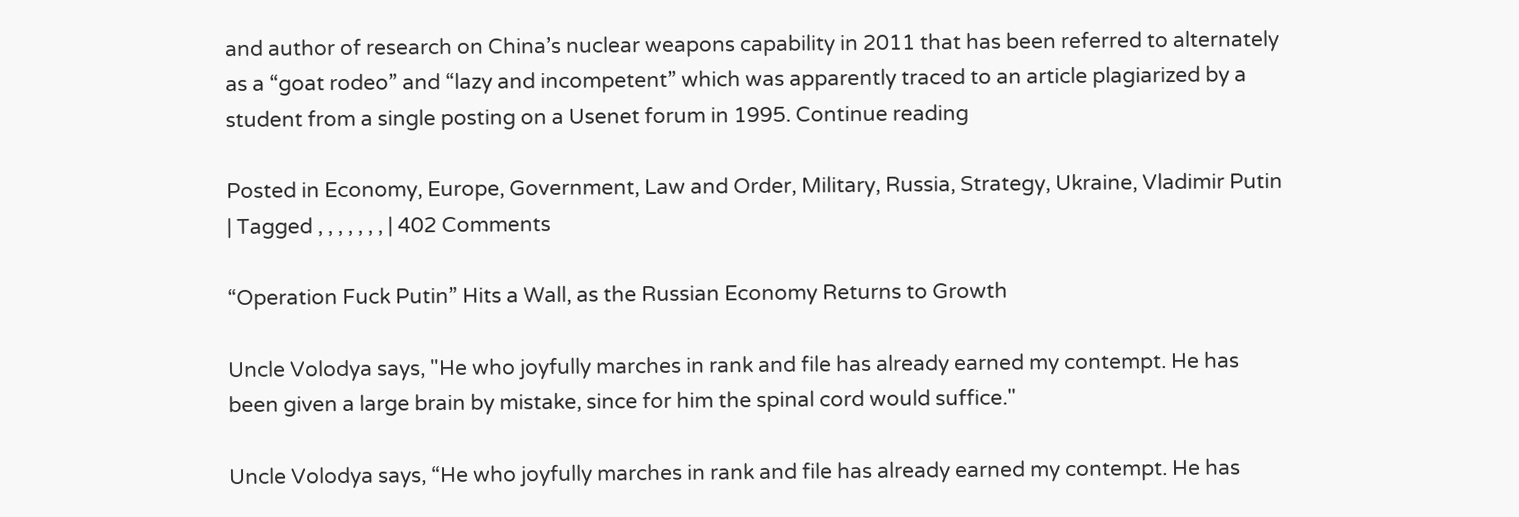and author of research on China’s nuclear weapons capability in 2011 that has been referred to alternately as a “goat rodeo” and “lazy and incompetent” which was apparently traced to an article plagiarized by a student from a single posting on a Usenet forum in 1995. Continue reading

Posted in Economy, Europe, Government, Law and Order, Military, Russia, Strategy, Ukraine, Vladimir Putin | Tagged , , , , , , , | 402 Comments

“Operation Fuck Putin” Hits a Wall, as the Russian Economy Returns to Growth

Uncle Volodya says, "He who joyfully marches in rank and file has already earned my contempt. He has been given a large brain by mistake, since for him the spinal cord would suffice."

Uncle Volodya says, “He who joyfully marches in rank and file has already earned my contempt. He has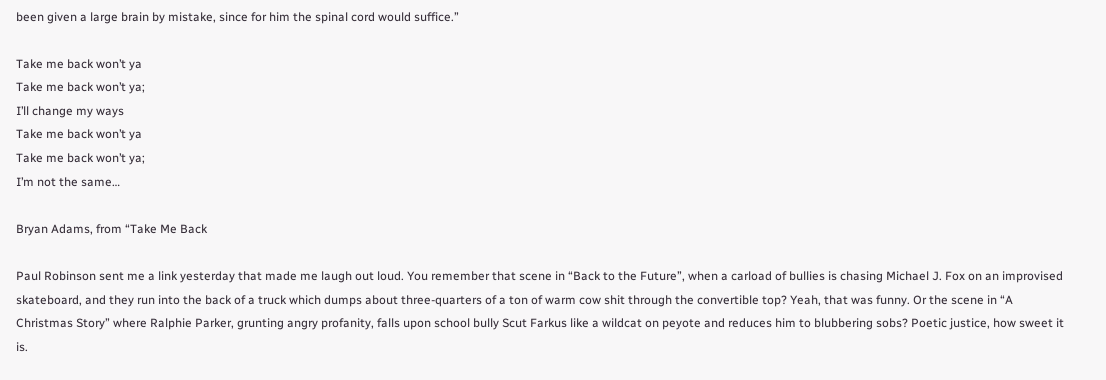been given a large brain by mistake, since for him the spinal cord would suffice.”

Take me back won’t ya
Take me back won’t ya;
I’ll change my ways
Take me back won’t ya
Take me back won’t ya;
I’m not the same…

Bryan Adams, from “Take Me Back

Paul Robinson sent me a link yesterday that made me laugh out loud. You remember that scene in “Back to the Future”, when a carload of bullies is chasing Michael J. Fox on an improvised skateboard, and they run into the back of a truck which dumps about three-quarters of a ton of warm cow shit through the convertible top? Yeah, that was funny. Or the scene in “A Christmas Story” where Ralphie Parker, grunting angry profanity, falls upon school bully Scut Farkus like a wildcat on peyote and reduces him to blubbering sobs? Poetic justice, how sweet it is.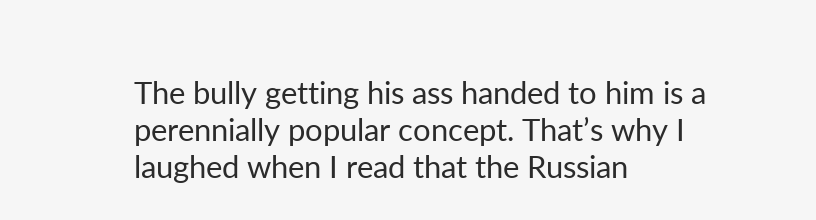The bully getting his ass handed to him is a perennially popular concept. That’s why I laughed when I read that the Russian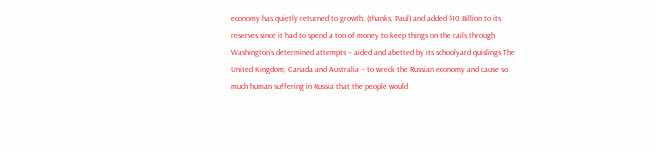economy has quietly returned to growth, (thanks, Paul) and added $10 Billion to its reserves since it had to spend a ton of money to keep things on the rails through Washington’s determined attempts – aided and abetted by its schoolyard quislings The United Kingdom, Canada and Australia – to wreck the Russian economy and cause so much human suffering in Russia that the people would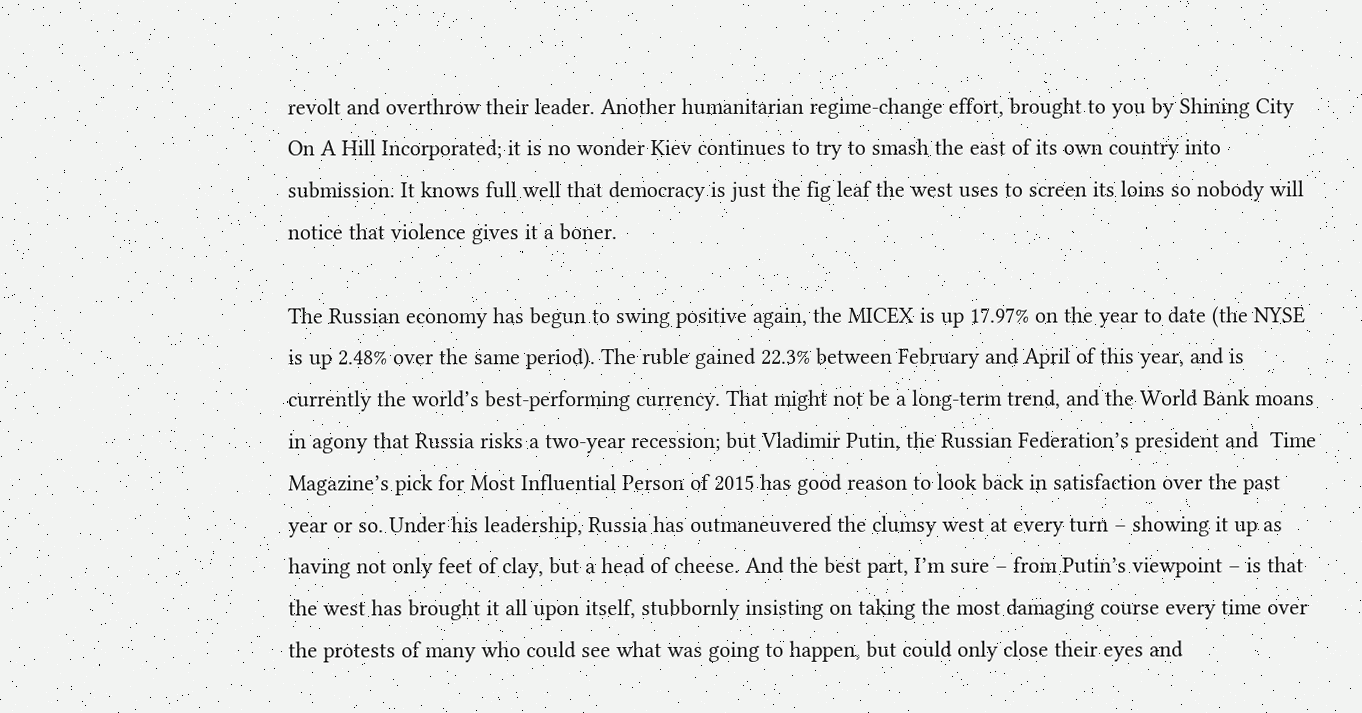revolt and overthrow their leader. Another humanitarian regime-change effort, brought to you by Shining City On A Hill Incorporated; it is no wonder Kiev continues to try to smash the east of its own country into submission. It knows full well that democracy is just the fig leaf the west uses to screen its loins so nobody will notice that violence gives it a boner.

The Russian economy has begun to swing positive again, the MICEX is up 17.97% on the year to date (the NYSE is up 2.48% over the same period). The ruble gained 22.3% between February and April of this year, and is currently the world’s best-performing currency. That might not be a long-term trend, and the World Bank moans in agony that Russia risks a two-year recession; but Vladimir Putin, the Russian Federation’s president and  Time Magazine’s pick for Most Influential Person of 2015 has good reason to look back in satisfaction over the past year or so. Under his leadership, Russia has outmaneuvered the clumsy west at every turn – showing it up as having not only feet of clay, but a head of cheese. And the best part, I’m sure – from Putin’s viewpoint – is that the west has brought it all upon itself, stubbornly insisting on taking the most damaging course every time over the protests of many who could see what was going to happen, but could only close their eyes and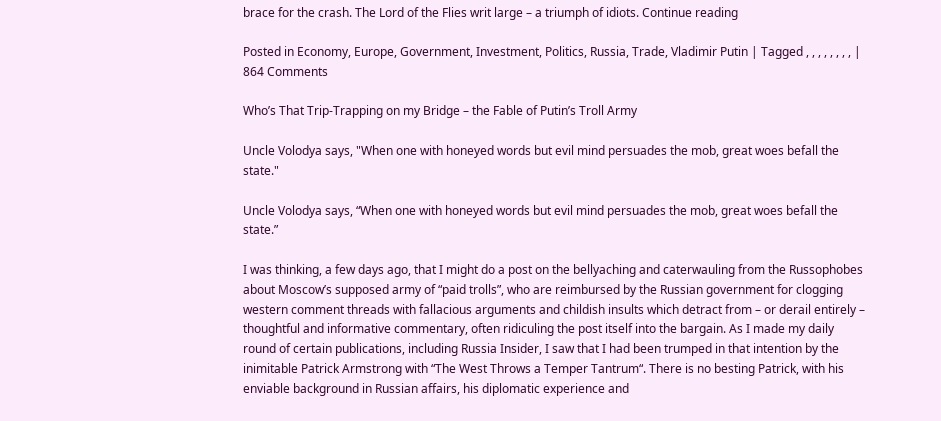brace for the crash. The Lord of the Flies writ large – a triumph of idiots. Continue reading

Posted in Economy, Europe, Government, Investment, Politics, Russia, Trade, Vladimir Putin | Tagged , , , , , , , , | 864 Comments

Who’s That Trip-Trapping on my Bridge – the Fable of Putin’s Troll Army

Uncle Volodya says, "When one with honeyed words but evil mind persuades the mob, great woes befall the state."

Uncle Volodya says, “When one with honeyed words but evil mind persuades the mob, great woes befall the state.”

I was thinking, a few days ago, that I might do a post on the bellyaching and caterwauling from the Russophobes about Moscow’s supposed army of “paid trolls”, who are reimbursed by the Russian government for clogging western comment threads with fallacious arguments and childish insults which detract from – or derail entirely – thoughtful and informative commentary, often ridiculing the post itself into the bargain. As I made my daily round of certain publications, including Russia Insider, I saw that I had been trumped in that intention by the inimitable Patrick Armstrong with “The West Throws a Temper Tantrum“. There is no besting Patrick, with his enviable background in Russian affairs, his diplomatic experience and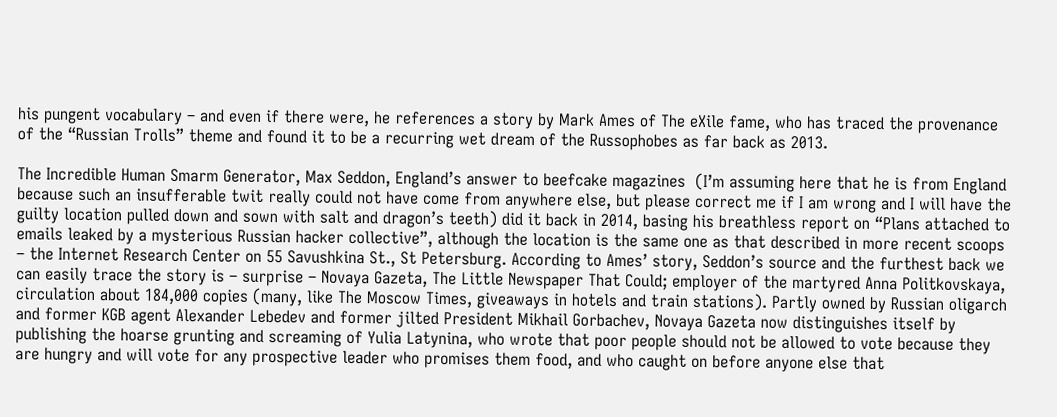his pungent vocabulary – and even if there were, he references a story by Mark Ames of The eXile fame, who has traced the provenance of the “Russian Trolls” theme and found it to be a recurring wet dream of the Russophobes as far back as 2013.

The Incredible Human Smarm Generator, Max Seddon, England’s answer to beefcake magazines  (I’m assuming here that he is from England because such an insufferable twit really could not have come from anywhere else, but please correct me if I am wrong and I will have the guilty location pulled down and sown with salt and dragon’s teeth) did it back in 2014, basing his breathless report on “Plans attached to emails leaked by a mysterious Russian hacker collective”, although the location is the same one as that described in more recent scoops – the Internet Research Center on 55 Savushkina St., St Petersburg. According to Ames’ story, Seddon’s source and the furthest back we can easily trace the story is – surprise – Novaya Gazeta, The Little Newspaper That Could; employer of the martyred Anna Politkovskaya, circulation about 184,000 copies (many, like The Moscow Times, giveaways in hotels and train stations). Partly owned by Russian oligarch and former KGB agent Alexander Lebedev and former jilted President Mikhail Gorbachev, Novaya Gazeta now distinguishes itself by publishing the hoarse grunting and screaming of Yulia Latynina, who wrote that poor people should not be allowed to vote because they are hungry and will vote for any prospective leader who promises them food, and who caught on before anyone else that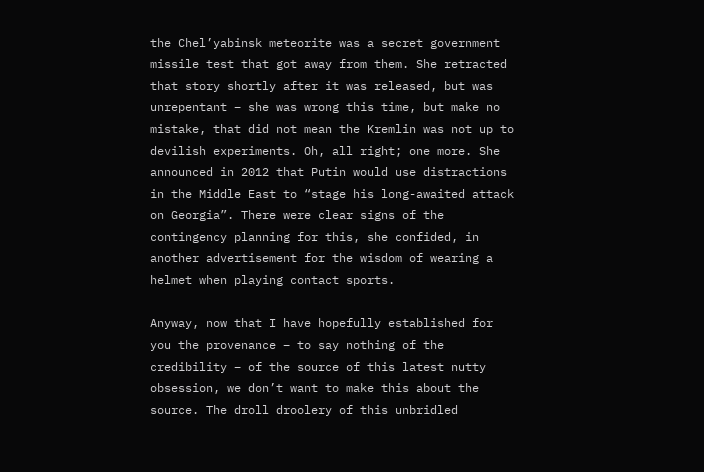the Chel’yabinsk meteorite was a secret government missile test that got away from them. She retracted that story shortly after it was released, but was unrepentant – she was wrong this time, but make no mistake, that did not mean the Kremlin was not up to devilish experiments. Oh, all right; one more. She announced in 2012 that Putin would use distractions in the Middle East to “stage his long-awaited attack on Georgia”. There were clear signs of the contingency planning for this, she confided, in another advertisement for the wisdom of wearing a helmet when playing contact sports.

Anyway, now that I have hopefully established for you the provenance – to say nothing of the credibility – of the source of this latest nutty obsession, we don’t want to make this about the source. The droll droolery of this unbridled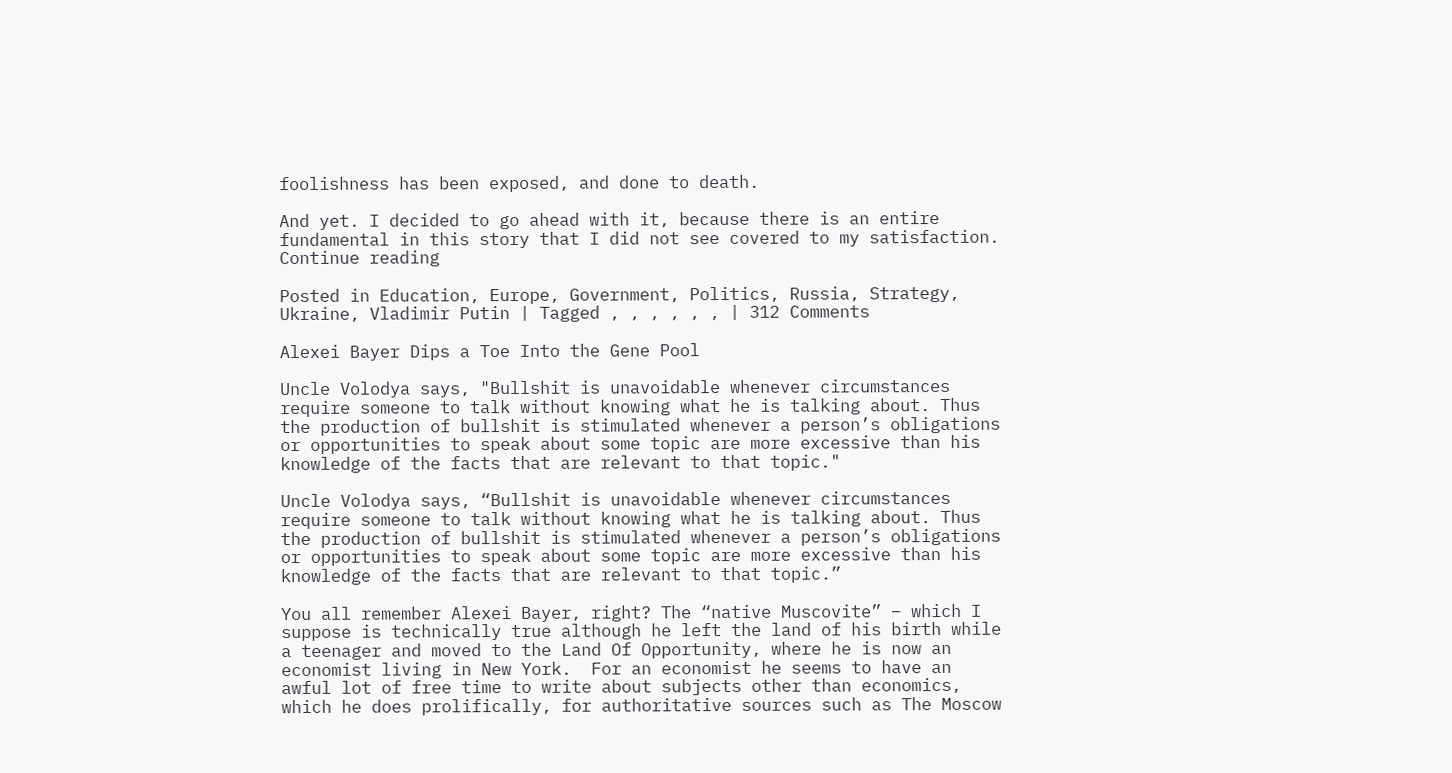foolishness has been exposed, and done to death.

And yet. I decided to go ahead with it, because there is an entire fundamental in this story that I did not see covered to my satisfaction. Continue reading

Posted in Education, Europe, Government, Politics, Russia, Strategy, Ukraine, Vladimir Putin | Tagged , , , , , , | 312 Comments

Alexei Bayer Dips a Toe Into the Gene Pool

Uncle Volodya says, "Bullshit is unavoidable whenever circumstances require someone to talk without knowing what he is talking about. Thus the production of bullshit is stimulated whenever a person’s obligations or opportunities to speak about some topic are more excessive than his knowledge of the facts that are relevant to that topic."

Uncle Volodya says, “Bullshit is unavoidable whenever circumstances require someone to talk without knowing what he is talking about. Thus the production of bullshit is stimulated whenever a person’s obligations or opportunities to speak about some topic are more excessive than his knowledge of the facts that are relevant to that topic.”

You all remember Alexei Bayer, right? The “native Muscovite” – which I suppose is technically true although he left the land of his birth while a teenager and moved to the Land Of Opportunity, where he is now an economist living in New York.  For an economist he seems to have an awful lot of free time to write about subjects other than economics, which he does prolifically, for authoritative sources such as The Moscow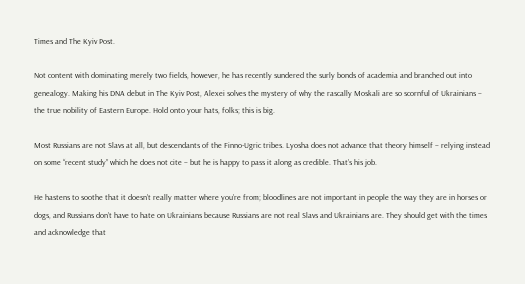Times and The Kyiv Post.

Not content with dominating merely two fields, however, he has recently sundered the surly bonds of academia and branched out into genealogy. Making his DNA debut in The Kyiv Post, Alexei solves the mystery of why the rascally Moskali are so scornful of Ukrainians – the true nobility of Eastern Europe. Hold onto your hats, folks; this is big.

Most Russians are not Slavs at all, but descendants of the Finno-Ugric tribes. Lyosha does not advance that theory himself – relying instead on some “recent study” which he does not cite – but he is happy to pass it along as credible. That’s his job.

He hastens to soothe that it doesn’t really matter where you’re from; bloodlines are not important in people the way they are in horses or dogs, and Russians don’t have to hate on Ukrainians because Russians are not real Slavs and Ukrainians are. They should get with the times and acknowledge that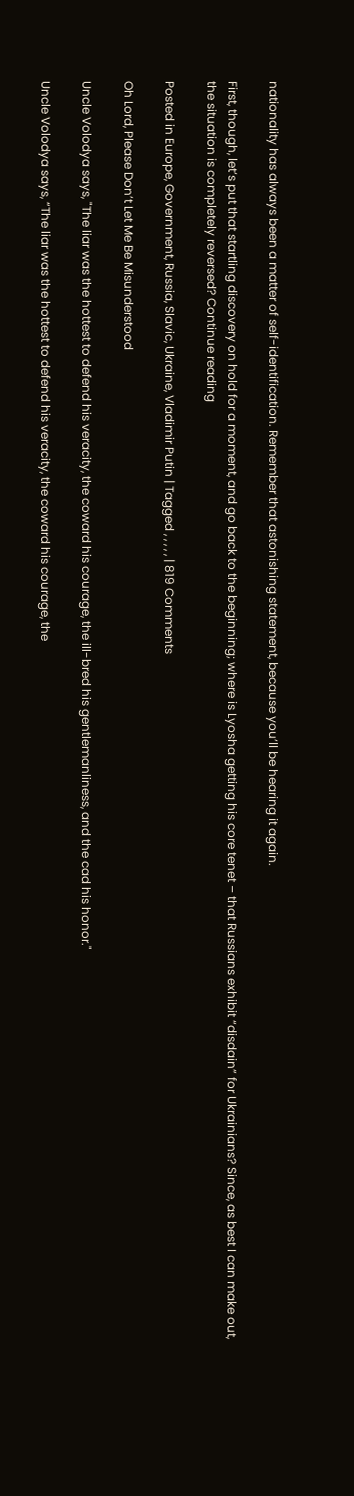nationality has always been a matter of self-identification. Remember that astonishing statement, because you’ll be hearing it again.

First, though, let’s put that startling discovery on hold for a moment, and go back to the beginning; where is Lyosha getting his core tenet – that Russians exhibit “disdain” for Ukrainians? Since, as best I can make out, the situation is completely reversed? Continue reading

Posted in Europe, Government, Russia, Slavic, Ukraine, Vladimir Putin | Tagged , , , , , | 819 Comments

Oh Lord, Please Don’t Let Me Be Misunderstood

Uncle Volodya says, "The liar was the hottest to defend his veracity, the coward his courage, the ill-bred his gentlemanliness, and the cad his honor."

Uncle Volodya says, “The liar was the hottest to defend his veracity, the coward his courage, the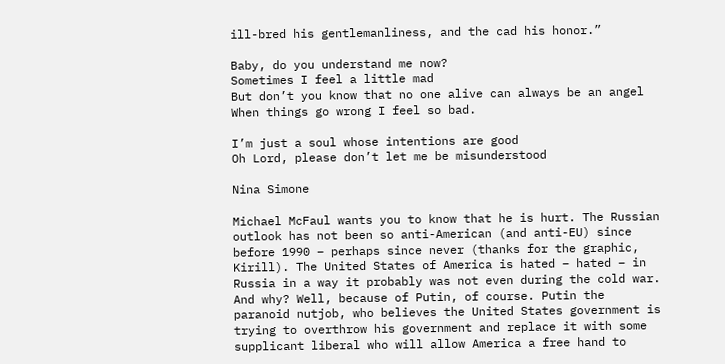ill-bred his gentlemanliness, and the cad his honor.”

Baby, do you understand me now?
Sometimes I feel a little mad
But don’t you know that no one alive can always be an angel
When things go wrong I feel so bad.

I’m just a soul whose intentions are good
Oh Lord, please don’t let me be misunderstood

Nina Simone

Michael McFaul wants you to know that he is hurt. The Russian outlook has not been so anti-American (and anti-EU) since before 1990 – perhaps since never (thanks for the graphic, Kirill). The United States of America is hated – hated – in Russia in a way it probably was not even during the cold war. And why? Well, because of Putin, of course. Putin the paranoid nutjob, who believes the United States government is trying to overthrow his government and replace it with some supplicant liberal who will allow America a free hand to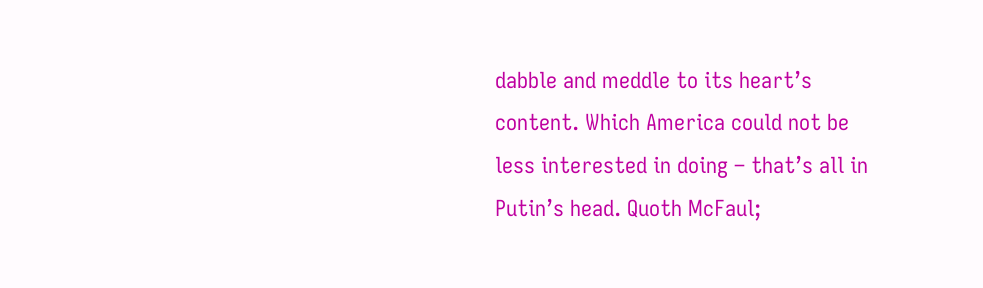dabble and meddle to its heart’s content. Which America could not be less interested in doing – that’s all in Putin’s head. Quoth McFaul;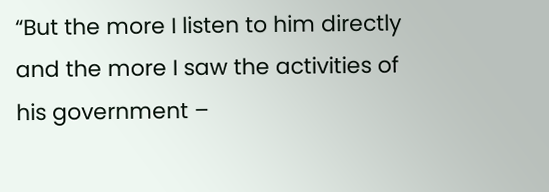“But the more I listen to him directly and the more I saw the activities of his government –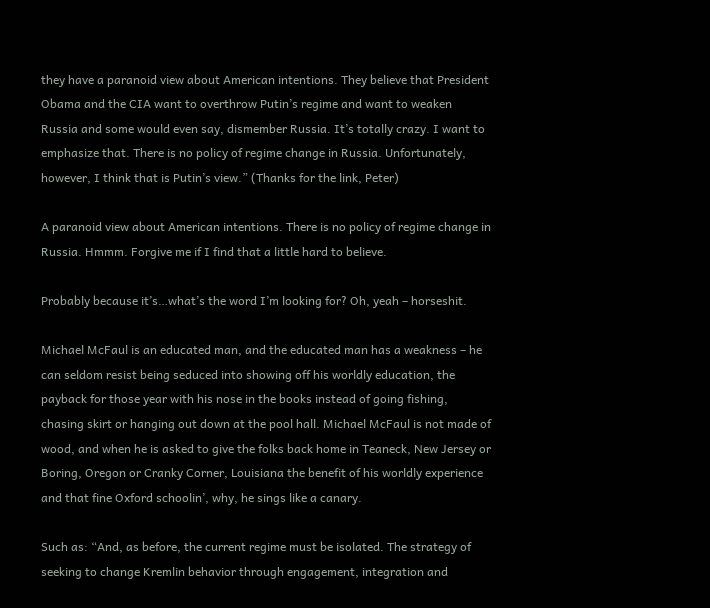they have a paranoid view about American intentions. They believe that President Obama and the CIA want to overthrow Putin’s regime and want to weaken Russia and some would even say, dismember Russia. It’s totally crazy. I want to emphasize that. There is no policy of regime change in Russia. Unfortunately, however, I think that is Putin’s view.” (Thanks for the link, Peter)

A paranoid view about American intentions. There is no policy of regime change in Russia. Hmmm. Forgive me if I find that a little hard to believe.

Probably because it’s…what’s the word I’m looking for? Oh, yeah – horseshit.

Michael McFaul is an educated man, and the educated man has a weakness – he can seldom resist being seduced into showing off his worldly education, the payback for those year with his nose in the books instead of going fishing, chasing skirt or hanging out down at the pool hall. Michael McFaul is not made of wood, and when he is asked to give the folks back home in Teaneck, New Jersey or Boring, Oregon or Cranky Corner, Louisiana the benefit of his worldly experience and that fine Oxford schoolin’, why, he sings like a canary.

Such as: “And, as before, the current regime must be isolated. The strategy of seeking to change Kremlin behavior through engagement, integration and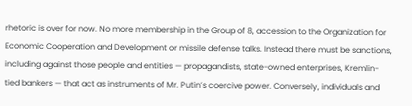rhetoric is over for now. No more membership in the Group of 8, accession to the Organization for Economic Cooperation and Development or missile defense talks. Instead there must be sanctions, including against those people and entities — propagandists, state-owned enterprises, Kremlin-tied bankers — that act as instruments of Mr. Putin’s coercive power. Conversely, individuals and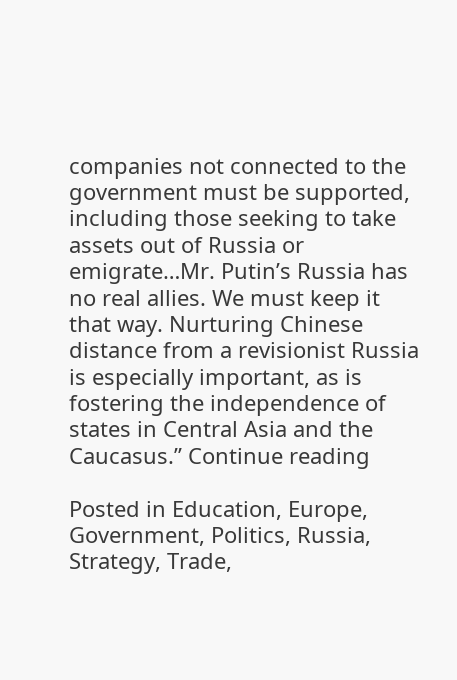companies not connected to the government must be supported, including those seeking to take assets out of Russia or emigrate…Mr. Putin’s Russia has no real allies. We must keep it that way. Nurturing Chinese distance from a revisionist Russia is especially important, as is fostering the independence of states in Central Asia and the Caucasus.” Continue reading

Posted in Education, Europe, Government, Politics, Russia, Strategy, Trade,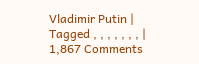Vladimir Putin | Tagged , , , , , , , | 1,867 Comments